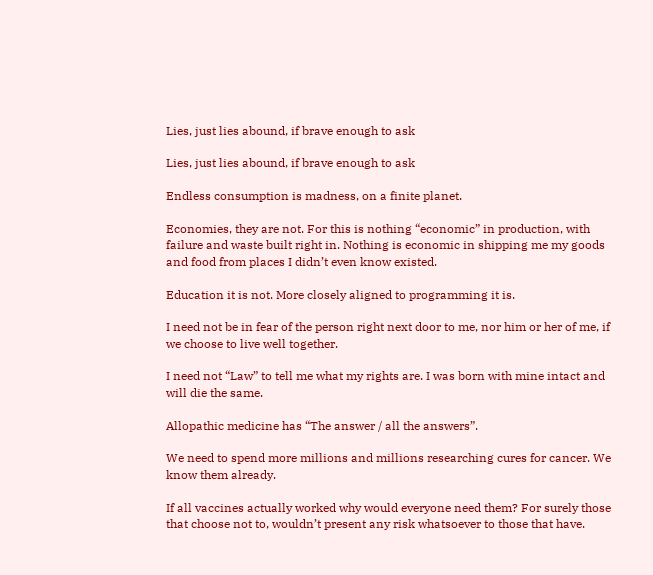Lies, just lies abound, if brave enough to ask

Lies, just lies abound, if brave enough to ask

Endless consumption is madness, on a finite planet.

Economies, they are not. For this is nothing “economic” in production, with failure and waste built right in. Nothing is economic in shipping me my goods and food from places I didn’t even know existed.

Education it is not. More closely aligned to programming it is.

I need not be in fear of the person right next door to me, nor him or her of me, if we choose to live well together.

I need not “Law” to tell me what my rights are. I was born with mine intact and will die the same.

Allopathic medicine has “The answer / all the answers”.

We need to spend more millions and millions researching cures for cancer. We know them already.

If all vaccines actually worked why would everyone need them? For surely those that choose not to, wouldn’t present any risk whatsoever to those that have.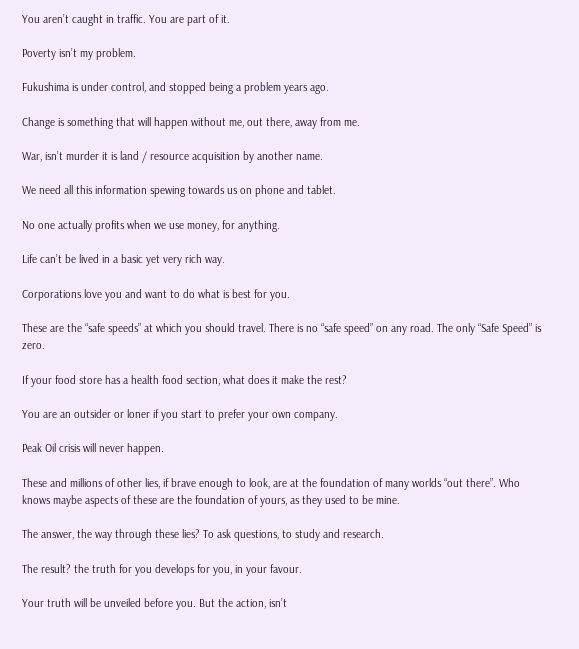You aren’t caught in traffic. You are part of it.

Poverty isn’t my problem.

Fukushima is under control, and stopped being a problem years ago.

Change is something that will happen without me, out there, away from me.

War, isn’t murder it is land / resource acquisition by another name.

We need all this information spewing towards us on phone and tablet.

No one actually profits when we use money, for anything.

Life can’t be lived in a basic yet very rich way.

Corporations love you and want to do what is best for you.

These are the “safe speeds” at which you should travel. There is no “safe speed” on any road. The only “Safe Speed” is zero.

If your food store has a health food section, what does it make the rest?

You are an outsider or loner if you start to prefer your own company.

Peak Oil crisis will never happen.

These and millions of other lies, if brave enough to look, are at the foundation of many worlds “out there”. Who knows maybe aspects of these are the foundation of yours, as they used to be mine.

The answer, the way through these lies? To ask questions, to study and research.

The result? the truth for you develops for you, in your favour.

Your truth will be unveiled before you. But the action, isn’t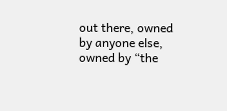out there, owned by anyone else, owned by “the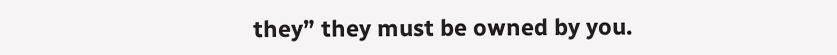they” they must be owned by you.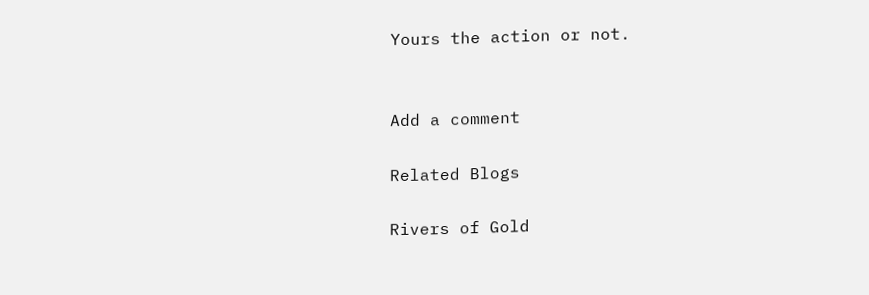Yours the action or not.


Add a comment

Related Blogs

Rivers of Gold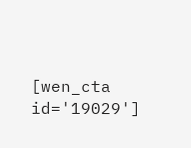[wen_cta id='19029']